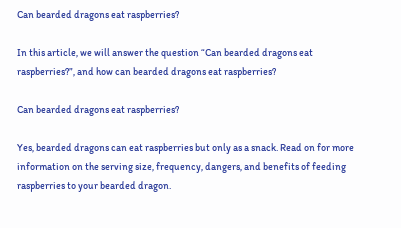Can bearded dragons eat raspberries?

In this article, we will answer the question “Can bearded dragons eat raspberries?”, and how can bearded dragons eat raspberries?

Can bearded dragons eat raspberries?

Yes, bearded dragons can eat raspberries but only as a snack. Read on for more information on the serving size, frequency, dangers, and benefits of feeding raspberries to your bearded dragon.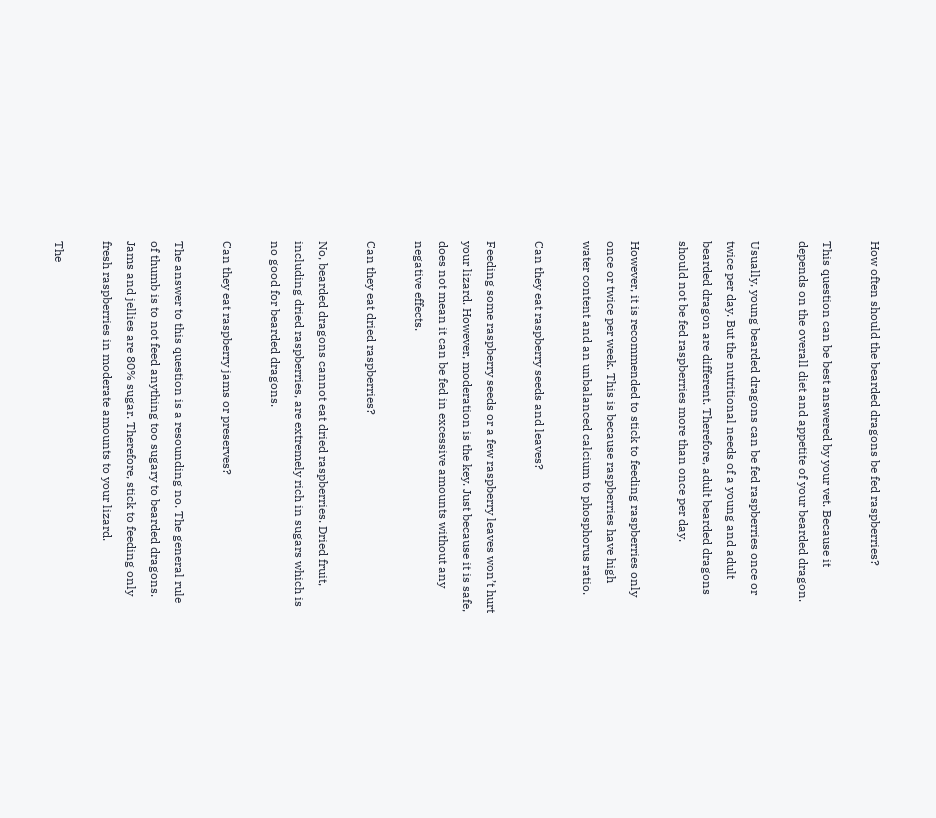How often should the bearded dragons be fed raspberries?

This question can be best answered by your vet. Because it depends on the overall diet and appetite of your bearded dragon.

Usually, young bearded dragons can be fed raspberries once or twice per day. But the nutritional needs of a young and adult bearded dragon are different. Therefore, adult bearded dragons should not be fed raspberries more than once per day.

However, it is recommended to stick to feeding raspberries only once or twice per week. This is because raspberries have high water content and an unbalanced calcium to phosphorus ratio.

Can they eat raspberry seeds and leaves?

Feeding some raspberry seeds or a few raspberry leaves won’t hurt your lizard. However, moderation is the key. Just because it is safe, does not mean it can be fed in excessive amounts without any negative effects.

Can they eat dried raspberries?

No, bearded dragons cannot eat dried raspberries. Dried fruit, including dried raspberries, are extremely rich in sugars which is no good for bearded dragons.

Can they eat raspberry jams or preserves?

The answer to this question is a resounding no. The general rule of thumb is to not feed anything too sugary to bearded dragons. Jams and jellies are 80% sugar. Therefore, stick to feeding only fresh raspberries in moderate amounts to your lizard.

The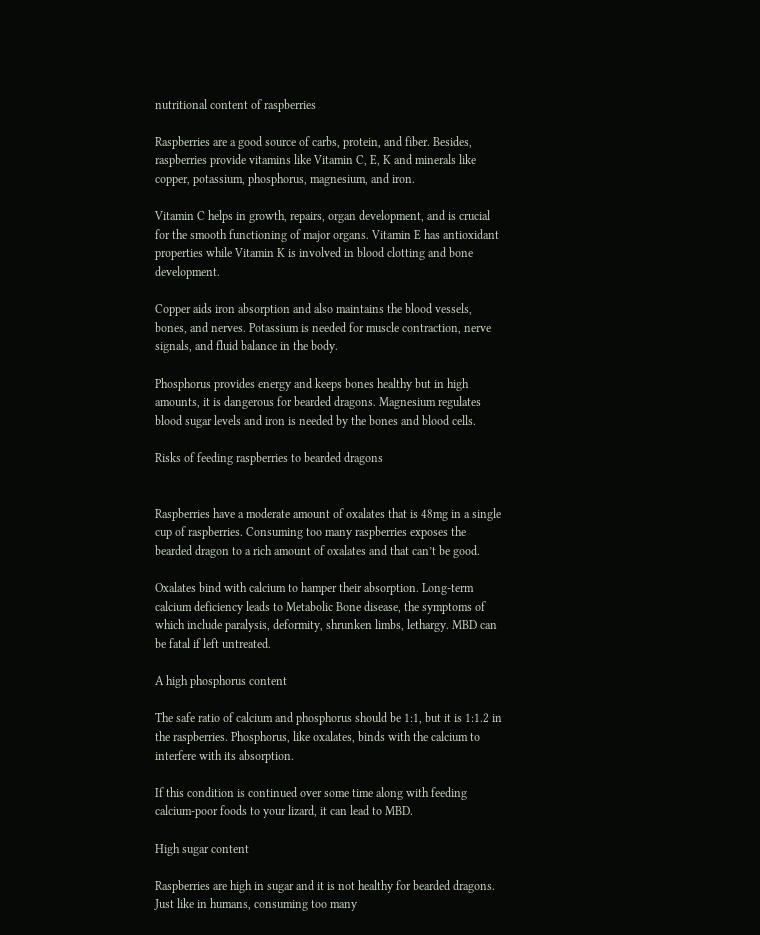nutritional content of raspberries

Raspberries are a good source of carbs, protein, and fiber. Besides, raspberries provide vitamins like Vitamin C, E, K and minerals like copper, potassium, phosphorus, magnesium, and iron.

Vitamin C helps in growth, repairs, organ development, and is crucial for the smooth functioning of major organs. Vitamin E has antioxidant properties while Vitamin K is involved in blood clotting and bone development.

Copper aids iron absorption and also maintains the blood vessels, bones, and nerves. Potassium is needed for muscle contraction, nerve signals, and fluid balance in the body.

Phosphorus provides energy and keeps bones healthy but in high amounts, it is dangerous for bearded dragons. Magnesium regulates blood sugar levels and iron is needed by the bones and blood cells.

Risks of feeding raspberries to bearded dragons


Raspberries have a moderate amount of oxalates that is 48mg in a single cup of raspberries. Consuming too many raspberries exposes the bearded dragon to a rich amount of oxalates and that can’t be good.

Oxalates bind with calcium to hamper their absorption. Long-term calcium deficiency leads to Metabolic Bone disease, the symptoms of which include paralysis, deformity, shrunken limbs, lethargy. MBD can be fatal if left untreated.

A high phosphorus content

The safe ratio of calcium and phosphorus should be 1:1, but it is 1:1.2 in the raspberries. Phosphorus, like oxalates, binds with the calcium to interfere with its absorption.

If this condition is continued over some time along with feeding calcium-poor foods to your lizard, it can lead to MBD.

High sugar content

Raspberries are high in sugar and it is not healthy for bearded dragons. Just like in humans, consuming too many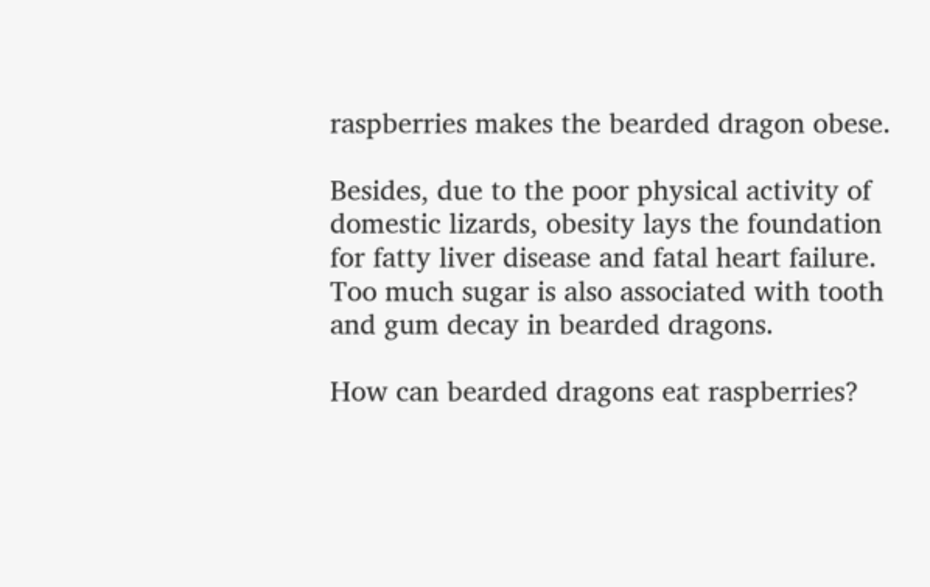raspberries makes the bearded dragon obese.

Besides, due to the poor physical activity of domestic lizards, obesity lays the foundation for fatty liver disease and fatal heart failure. Too much sugar is also associated with tooth and gum decay in bearded dragons.

How can bearded dragons eat raspberries?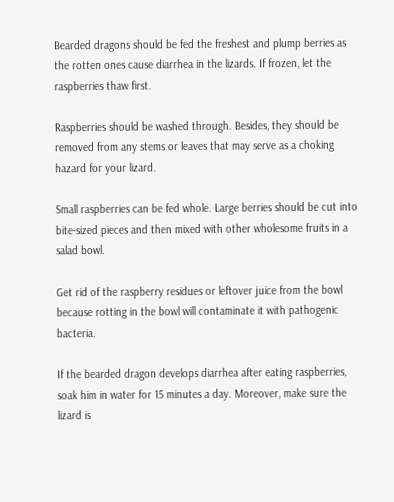Bearded dragons should be fed the freshest and plump berries as the rotten ones cause diarrhea in the lizards. If frozen, let the raspberries thaw first.

Raspberries should be washed through. Besides, they should be removed from any stems or leaves that may serve as a choking hazard for your lizard.

Small raspberries can be fed whole. Large berries should be cut into bite-sized pieces and then mixed with other wholesome fruits in a salad bowl.

Get rid of the raspberry residues or leftover juice from the bowl because rotting in the bowl will contaminate it with pathogenic bacteria.

If the bearded dragon develops diarrhea after eating raspberries, soak him in water for 15 minutes a day. Moreover, make sure the lizard is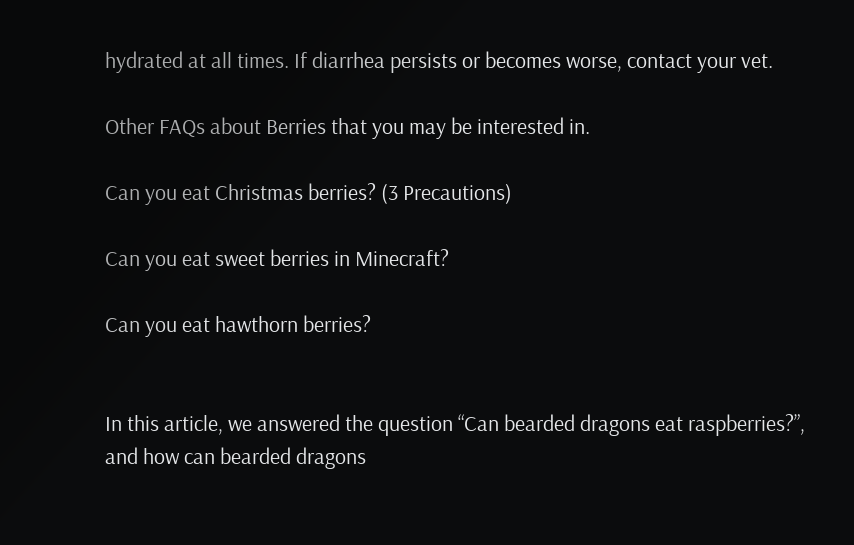hydrated at all times. If diarrhea persists or becomes worse, contact your vet.

Other FAQs about Berries that you may be interested in.

Can you eat Christmas berries? (3 Precautions)

Can you eat sweet berries in Minecraft?

Can you eat hawthorn berries?


In this article, we answered the question “Can bearded dragons eat raspberries?”, and how can bearded dragons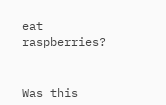eat raspberries?


Was this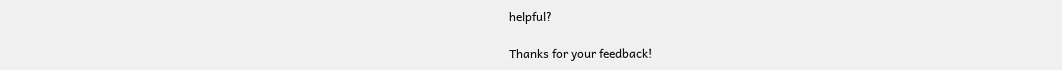helpful?

Thanks for your feedback!